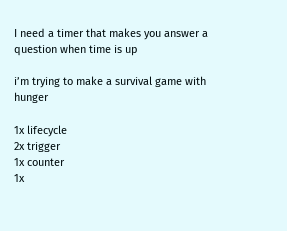I need a timer that makes you answer a question when time is up

i’m trying to make a survival game with hunger

1x lifecycle
2x trigger
1x counter
1x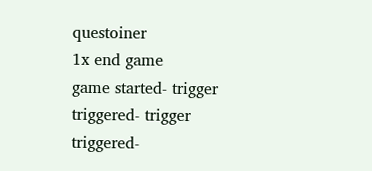questoiner
1x end game
game started- trigger
triggered- trigger
triggered-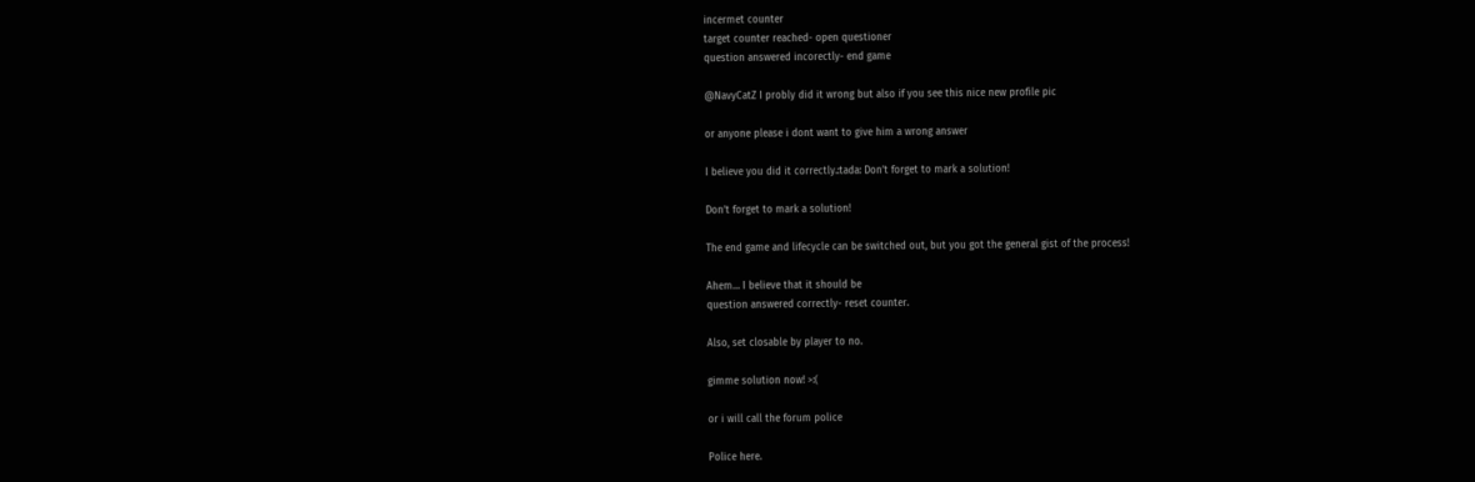incermet counter
target counter reached- open questioner
question answered incorectly- end game

@NavyCatZ I probly did it wrong but also if you see this nice new profile pic

or anyone please i dont want to give him a wrong answer

I believe you did it correctly.:tada: Don’t forget to mark a solution!

Don’t forget to mark a solution!

The end game and lifecycle can be switched out, but you got the general gist of the process!

Ahem… I believe that it should be
question answered correctly- reset counter.

Also, set closable by player to no.

gimme solution now! >:(

or i will call the forum police

Police here.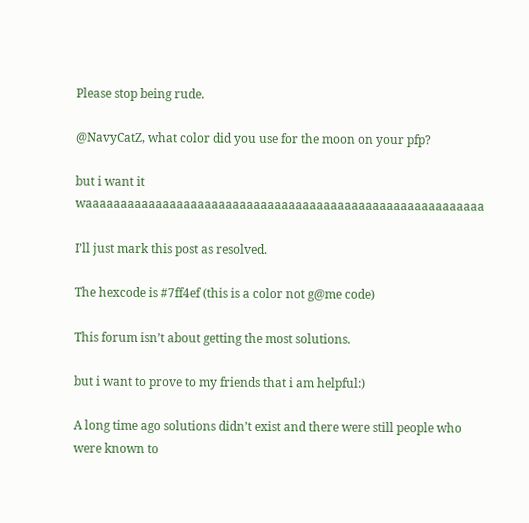Please stop being rude.

@NavyCatZ, what color did you use for the moon on your pfp?

but i want it waaaaaaaaaaaaaaaaaaaaaaaaaaaaaaaaaaaaaaaaaaaaaaaaaaaaaaaaa

I’ll just mark this post as resolved.

The hexcode is #7ff4ef (this is a color not g@me code)

This forum isn’t about getting the most solutions.

but i want to prove to my friends that i am helpful:)

A long time ago solutions didn’t exist and there were still people who were known to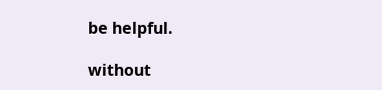be helpful.

without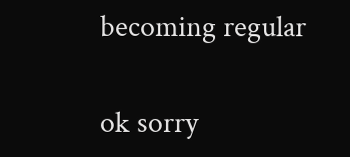becoming regular

ok sorry